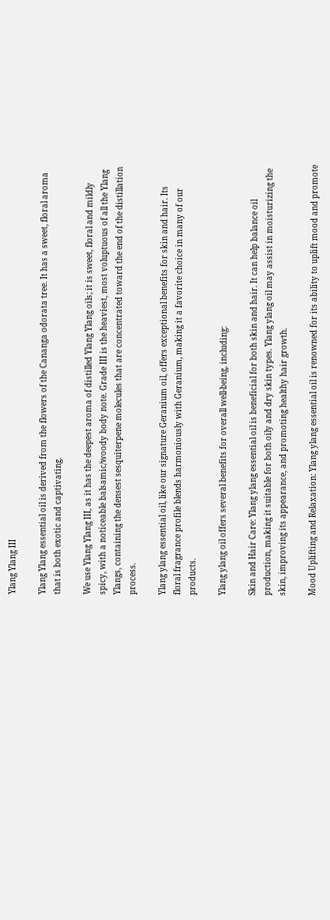Ylang Ylang III

Ylang Ylang essential oil is derived from the flowers of the Cananga odorata tree. It has a sweet, floral aroma that is both exotic and captivating.

We use Ylang Ylang III, as it has the deepest aroma of distilled Ylang Ylang oils; it is sweet, floral and mildly spicy, with a noticeable balsamic/woody body note. Grade III is the heaviest, most voluptuous of all the Ylang Ylangs, containing the densest sesquiterpene molecules that are concentrated toward the end of the distillation process.

Ylang ylang essential oil, like our signature Geranium oil, offers exceptional benefits for skin and hair. Its floral fragrance profile blends harmoniously with Geranium, making it a favorite choice in many of our products.

Ylang ylang oil offers several benefits for overall well-being, including:

Skin and Hair Care: Ylang ylang essential oil is beneficial for both skin and hair. It can help balance oil production, making it suitable for both oily and dry skin types. Ylang ylang oil may assist in moisturizing the skin, improving its appearance, and promoting healthy hair growth.

Mood Uplifting and Relaxation: Ylang ylang essential oil is renowned for its ability to uplift mood and promote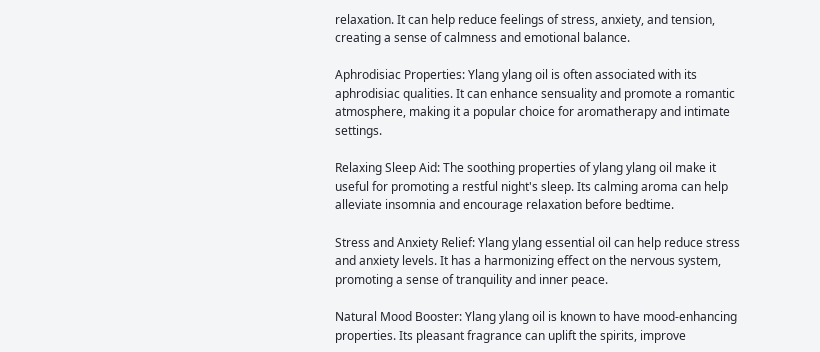relaxation. It can help reduce feelings of stress, anxiety, and tension, creating a sense of calmness and emotional balance.

Aphrodisiac Properties: Ylang ylang oil is often associated with its aphrodisiac qualities. It can enhance sensuality and promote a romantic atmosphere, making it a popular choice for aromatherapy and intimate settings.

Relaxing Sleep Aid: The soothing properties of ylang ylang oil make it useful for promoting a restful night's sleep. Its calming aroma can help alleviate insomnia and encourage relaxation before bedtime.

Stress and Anxiety Relief: Ylang ylang essential oil can help reduce stress and anxiety levels. It has a harmonizing effect on the nervous system, promoting a sense of tranquility and inner peace.

Natural Mood Booster: Ylang ylang oil is known to have mood-enhancing properties. Its pleasant fragrance can uplift the spirits, improve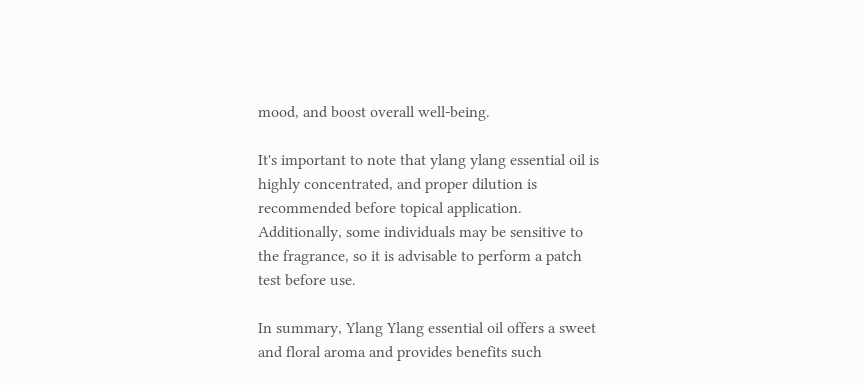mood, and boost overall well-being.

It's important to note that ylang ylang essential oil is highly concentrated, and proper dilution is recommended before topical application. Additionally, some individuals may be sensitive to the fragrance, so it is advisable to perform a patch test before use.

In summary, Ylang Ylang essential oil offers a sweet and floral aroma and provides benefits such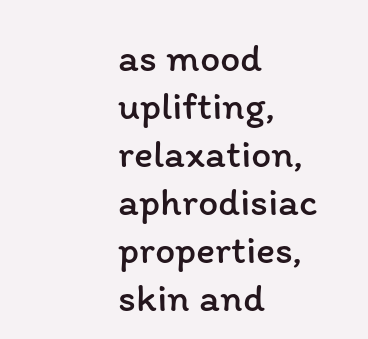as mood uplifting, relaxation, aphrodisiac properties, skin and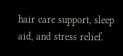hair care support, sleep aid, and stress relief.